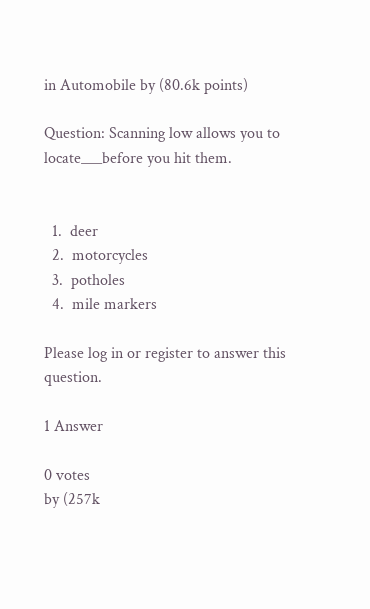in Automobile by (80.6k points)

Question: Scanning low allows you to locate___before you hit them.


  1.  deer
  2.  motorcycles
  3.  potholes
  4.  mile markers

Please log in or register to answer this question.

1 Answer

0 votes
by (257k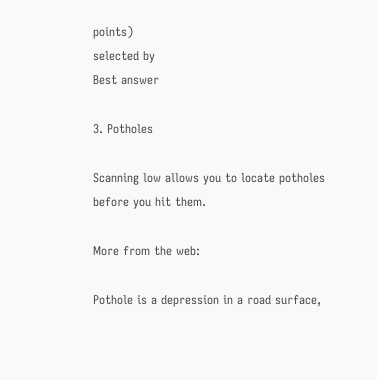points)
selected by
Best answer

3. Potholes

Scanning low allows you to locate potholes before you hit them.

More from the web:

Pothole is a depression in a road surface,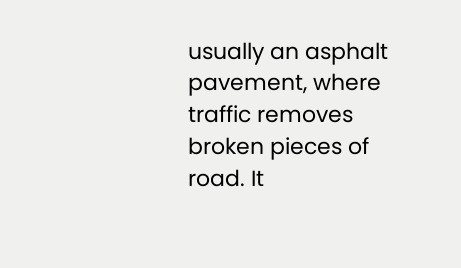usually an asphalt pavement, where traffic removes broken pieces of road. It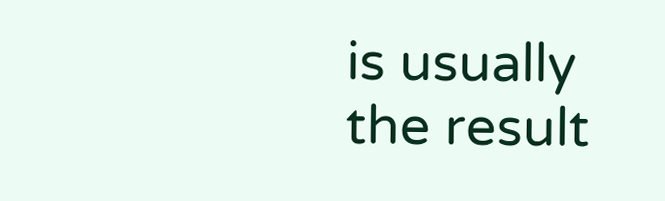is usually the result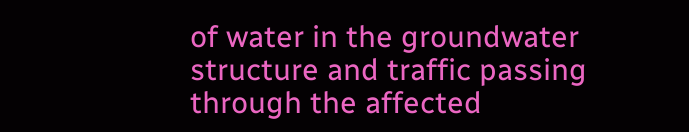of water in the groundwater structure and traffic passing through the affected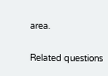area.

Related questions